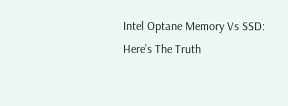Intel Optane Memory Vs SSD: Here’s The Truth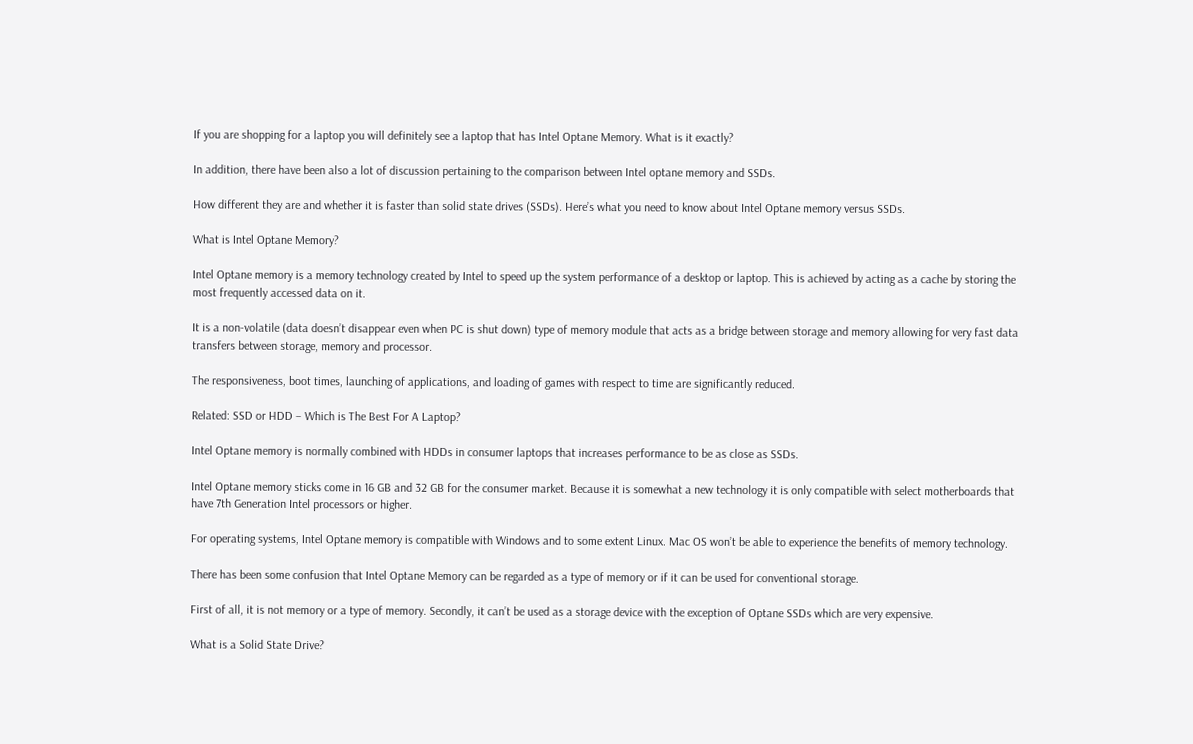If you are shopping for a laptop you will definitely see a laptop that has Intel Optane Memory. What is it exactly?

In addition, there have been also a lot of discussion pertaining to the comparison between Intel optane memory and SSDs.

How different they are and whether it is faster than solid state drives (SSDs). Here’s what you need to know about Intel Optane memory versus SSDs.

What is Intel Optane Memory?

Intel Optane memory is a memory technology created by Intel to speed up the system performance of a desktop or laptop. This is achieved by acting as a cache by storing the most frequently accessed data on it.

It is a non-volatile (data doesn’t disappear even when PC is shut down) type of memory module that acts as a bridge between storage and memory allowing for very fast data transfers between storage, memory and processor.

The responsiveness, boot times, launching of applications, and loading of games with respect to time are significantly reduced.

Related: SSD or HDD – Which is The Best For A Laptop?

Intel Optane memory is normally combined with HDDs in consumer laptops that increases performance to be as close as SSDs.

Intel Optane memory sticks come in 16 GB and 32 GB for the consumer market. Because it is somewhat a new technology it is only compatible with select motherboards that have 7th Generation Intel processors or higher.

For operating systems, Intel Optane memory is compatible with Windows and to some extent Linux. Mac OS won’t be able to experience the benefits of memory technology.

There has been some confusion that Intel Optane Memory can be regarded as a type of memory or if it can be used for conventional storage.

First of all, it is not memory or a type of memory. Secondly, it can’t be used as a storage device with the exception of Optane SSDs which are very expensive.

What is a Solid State Drive?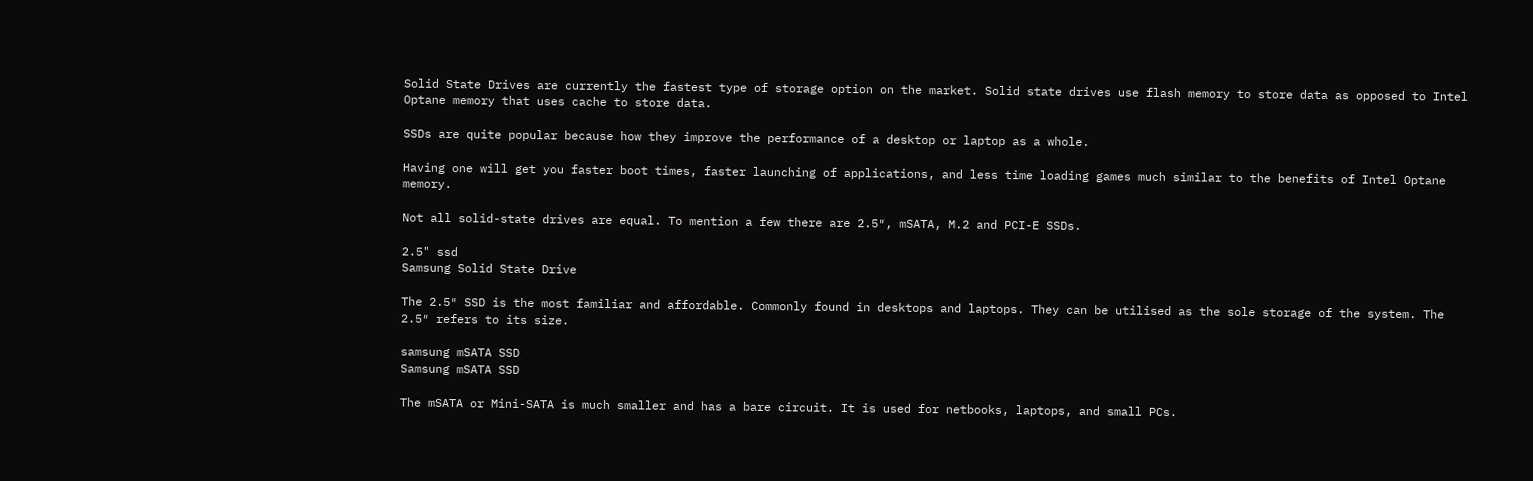Solid State Drives are currently the fastest type of storage option on the market. Solid state drives use flash memory to store data as opposed to Intel Optane memory that uses cache to store data.

SSDs are quite popular because how they improve the performance of a desktop or laptop as a whole.

Having one will get you faster boot times, faster launching of applications, and less time loading games much similar to the benefits of Intel Optane memory.

Not all solid-state drives are equal. To mention a few there are 2.5″, mSATA, M.2 and PCI-E SSDs.

2.5" ssd
Samsung Solid State Drive

The 2.5″ SSD is the most familiar and affordable. Commonly found in desktops and laptops. They can be utilised as the sole storage of the system. The 2.5″ refers to its size.

samsung mSATA SSD
Samsung mSATA SSD

The mSATA or Mini-SATA is much smaller and has a bare circuit. It is used for netbooks, laptops, and small PCs.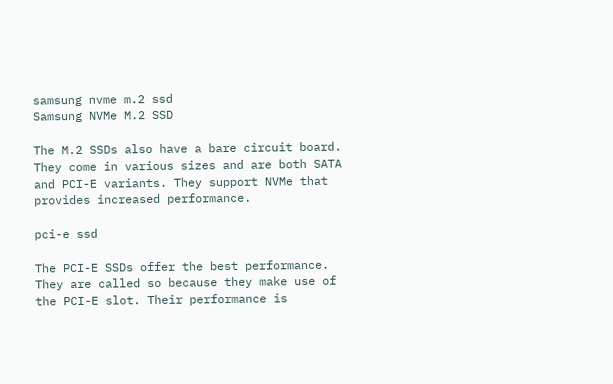samsung nvme m.2 ssd
Samsung NVMe M.2 SSD

The M.2 SSDs also have a bare circuit board. They come in various sizes and are both SATA and PCI-E variants. They support NVMe that provides increased performance.

pci-e ssd

The PCI-E SSDs offer the best performance. They are called so because they make use of the PCI-E slot. Their performance is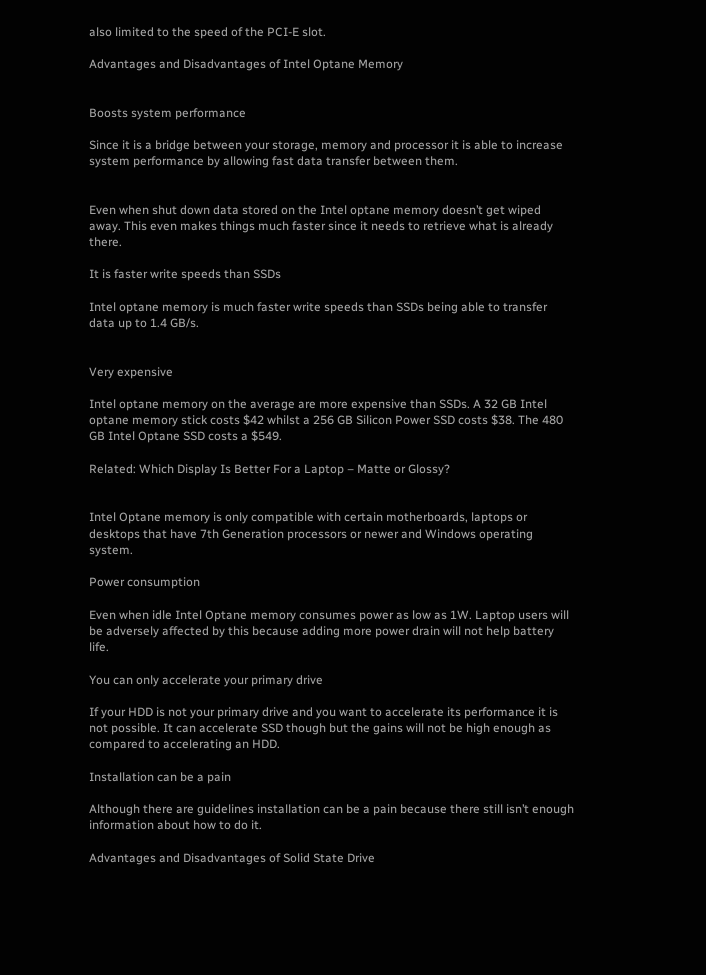also limited to the speed of the PCI-E slot.

Advantages and Disadvantages of Intel Optane Memory


Boosts system performance

Since it is a bridge between your storage, memory and processor it is able to increase system performance by allowing fast data transfer between them.


Even when shut down data stored on the Intel optane memory doesn’t get wiped away. This even makes things much faster since it needs to retrieve what is already there.

It is faster write speeds than SSDs

Intel optane memory is much faster write speeds than SSDs being able to transfer data up to 1.4 GB/s.


Very expensive

Intel optane memory on the average are more expensive than SSDs. A 32 GB Intel optane memory stick costs $42 whilst a 256 GB Silicon Power SSD costs $38. The 480 GB Intel Optane SSD costs a $549.

Related: Which Display Is Better For a Laptop – Matte or Glossy?


Intel Optane memory is only compatible with certain motherboards, laptops or desktops that have 7th Generation processors or newer and Windows operating system.

Power consumption

Even when idle Intel Optane memory consumes power as low as 1W. Laptop users will be adversely affected by this because adding more power drain will not help battery life.

You can only accelerate your primary drive

If your HDD is not your primary drive and you want to accelerate its performance it is not possible. It can accelerate SSD though but the gains will not be high enough as compared to accelerating an HDD.

Installation can be a pain

Although there are guidelines installation can be a pain because there still isn’t enough information about how to do it.

Advantages and Disadvantages of Solid State Drive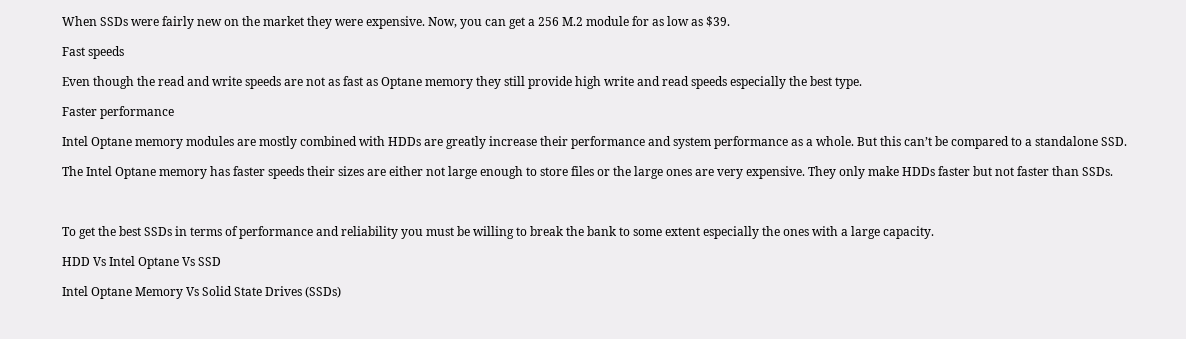When SSDs were fairly new on the market they were expensive. Now, you can get a 256 M.2 module for as low as $39.

Fast speeds

Even though the read and write speeds are not as fast as Optane memory they still provide high write and read speeds especially the best type.

Faster performance

Intel Optane memory modules are mostly combined with HDDs are greatly increase their performance and system performance as a whole. But this can’t be compared to a standalone SSD.

The Intel Optane memory has faster speeds their sizes are either not large enough to store files or the large ones are very expensive. They only make HDDs faster but not faster than SSDs.



To get the best SSDs in terms of performance and reliability you must be willing to break the bank to some extent especially the ones with a large capacity.

HDD Vs Intel Optane Vs SSD

Intel Optane Memory Vs Solid State Drives (SSDs)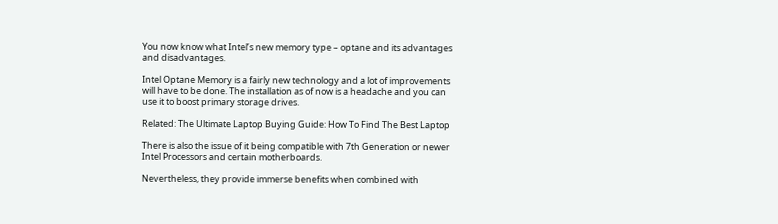You now know what Intel’s new memory type – optane and its advantages and disadvantages.

Intel Optane Memory is a fairly new technology and a lot of improvements will have to be done. The installation as of now is a headache and you can use it to boost primary storage drives.

Related: The Ultimate Laptop Buying Guide: How To Find The Best Laptop

There is also the issue of it being compatible with 7th Generation or newer Intel Processors and certain motherboards.

Nevertheless, they provide immerse benefits when combined with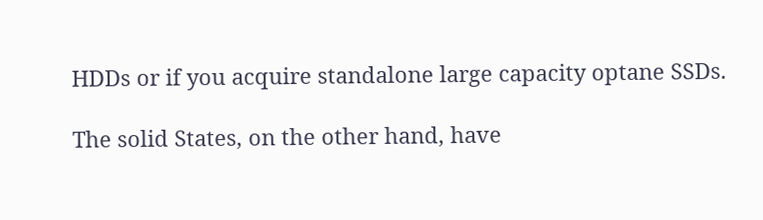HDDs or if you acquire standalone large capacity optane SSDs.

The solid States, on the other hand, have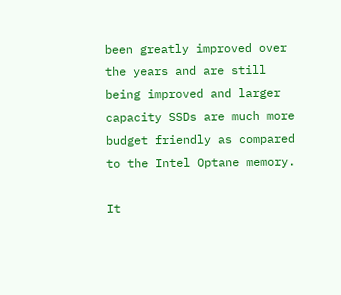been greatly improved over the years and are still being improved and larger capacity SSDs are much more budget friendly as compared to the Intel Optane memory.

It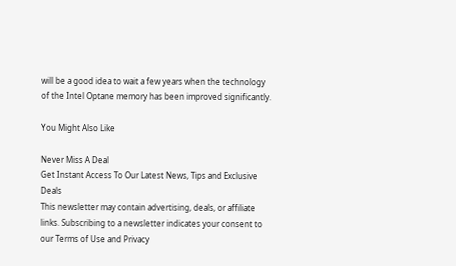will be a good idea to wait a few years when the technology of the Intel Optane memory has been improved significantly.

You Might Also Like

Never Miss A Deal
Get Instant Access To Our Latest News, Tips and Exclusive Deals
This newsletter may contain advertising, deals, or affiliate links. Subscribing to a newsletter indicates your consent to our Terms of Use and Privacy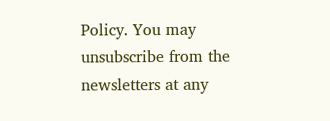Policy. You may unsubscribe from the newsletters at any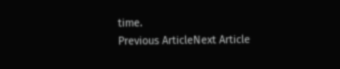time.
Previous ArticleNext Article